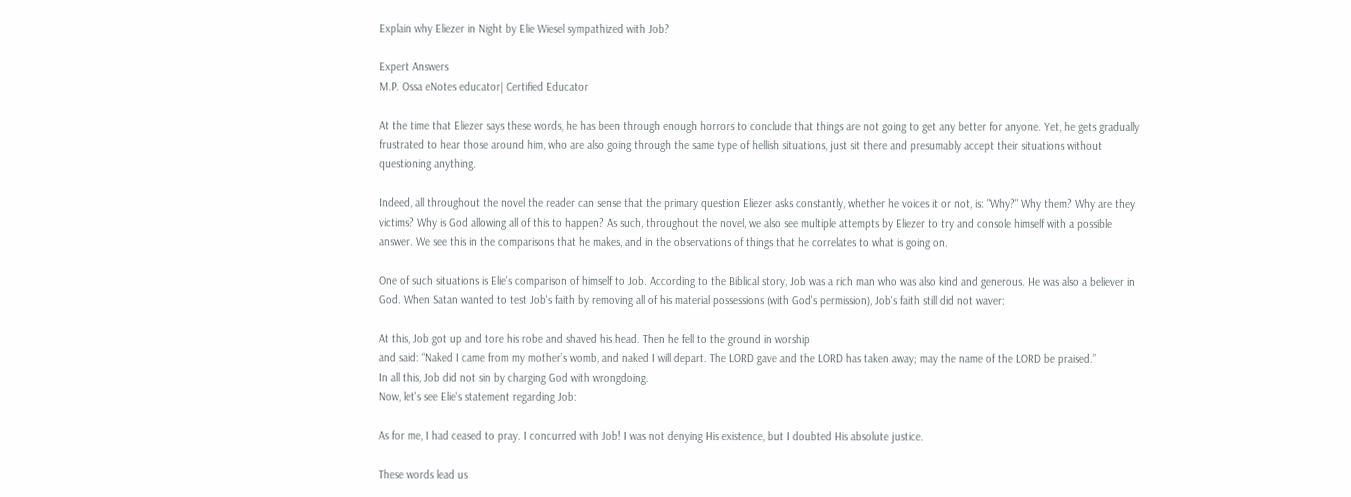Explain why Eliezer in Night by Elie Wiesel sympathized with Job?

Expert Answers
M.P. Ossa eNotes educator| Certified Educator

At the time that Eliezer says these words, he has been through enough horrors to conclude that things are not going to get any better for anyone. Yet, he gets gradually frustrated to hear those around him, who are also going through the same type of hellish situations, just sit there and presumably accept their situations without questioning anything.

Indeed, all throughout the novel the reader can sense that the primary question Eliezer asks constantly, whether he voices it or not, is: "Why?" Why them? Why are they victims? Why is God allowing all of this to happen? As such, throughout the novel, we also see multiple attempts by Eliezer to try and console himself with a possible answer. We see this in the comparisons that he makes, and in the observations of things that he correlates to what is going on.

One of such situations is Elie's comparison of himself to Job. According to the Biblical story, Job was a rich man who was also kind and generous. He was also a believer in God. When Satan wanted to test Job's faith by removing all of his material possessions (with God's permission), Job's faith still did not waver:

At this, Job got up and tore his robe and shaved his head. Then he fell to the ground in worship
and said: “Naked I came from my mother’s womb, and naked I will depart. The LORD gave and the LORD has taken away; may the name of the LORD be praised.”
In all this, Job did not sin by charging God with wrongdoing.
Now, let's see Elie's statement regarding Job:

As for me, I had ceased to pray. I concurred with Job! I was not denying His existence, but I doubted His absolute justice.

These words lead us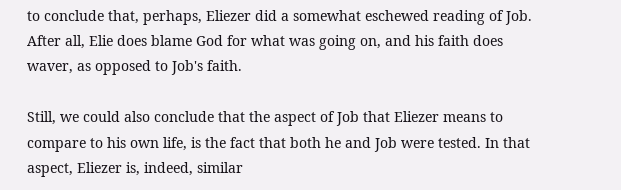to conclude that, perhaps, Eliezer did a somewhat eschewed reading of Job. After all, Elie does blame God for what was going on, and his faith does waver, as opposed to Job's faith.

Still, we could also conclude that the aspect of Job that Eliezer means to compare to his own life, is the fact that both he and Job were tested. In that aspect, Eliezer is, indeed, similar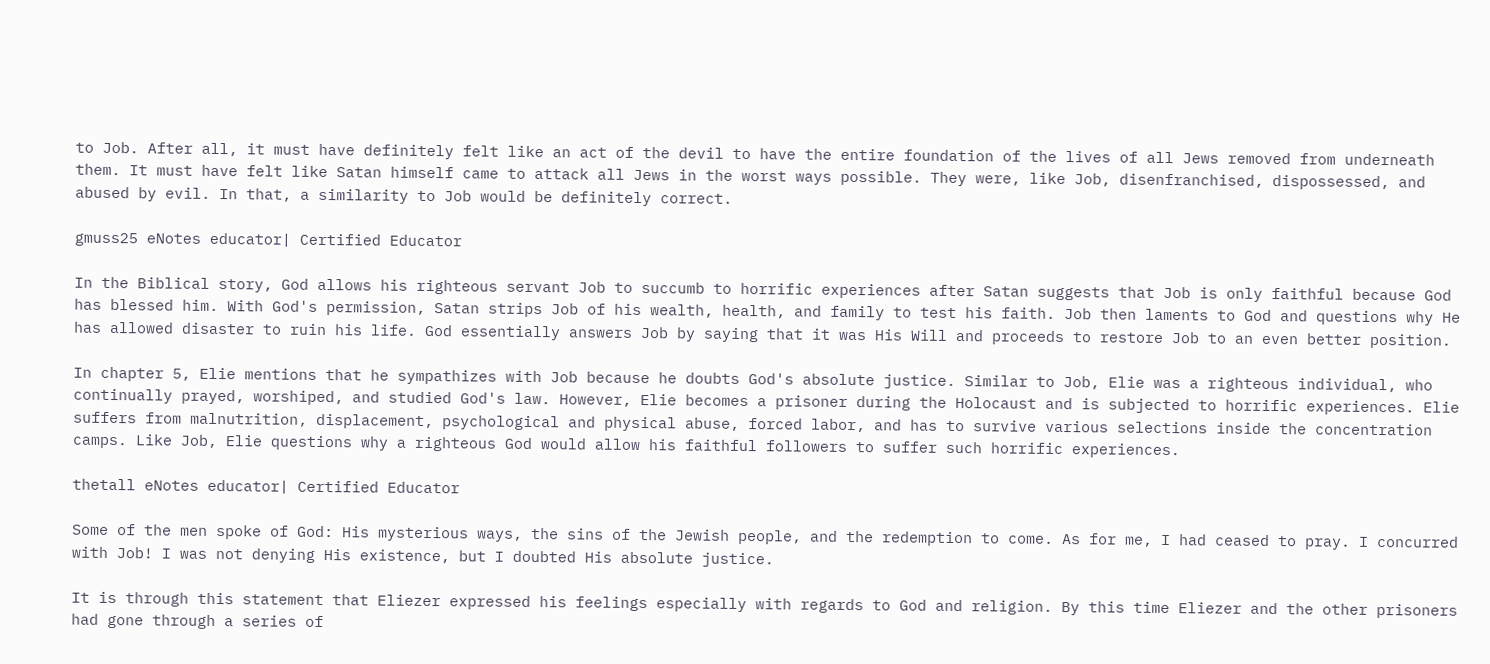to Job. After all, it must have definitely felt like an act of the devil to have the entire foundation of the lives of all Jews removed from underneath them. It must have felt like Satan himself came to attack all Jews in the worst ways possible. They were, like Job, disenfranchised, dispossessed, and abused by evil. In that, a similarity to Job would be definitely correct.

gmuss25 eNotes educator| Certified Educator

In the Biblical story, God allows his righteous servant Job to succumb to horrific experiences after Satan suggests that Job is only faithful because God has blessed him. With God's permission, Satan strips Job of his wealth, health, and family to test his faith. Job then laments to God and questions why He has allowed disaster to ruin his life. God essentially answers Job by saying that it was His Will and proceeds to restore Job to an even better position.

In chapter 5, Elie mentions that he sympathizes with Job because he doubts God's absolute justice. Similar to Job, Elie was a righteous individual, who continually prayed, worshiped, and studied God's law. However, Elie becomes a prisoner during the Holocaust and is subjected to horrific experiences. Elie suffers from malnutrition, displacement, psychological and physical abuse, forced labor, and has to survive various selections inside the concentration camps. Like Job, Elie questions why a righteous God would allow his faithful followers to suffer such horrific experiences.

thetall eNotes educator| Certified Educator

Some of the men spoke of God: His mysterious ways, the sins of the Jewish people, and the redemption to come. As for me, I had ceased to pray. I concurred with Job! I was not denying His existence, but I doubted His absolute justice.

It is through this statement that Eliezer expressed his feelings especially with regards to God and religion. By this time Eliezer and the other prisoners had gone through a series of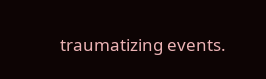traumatizing events.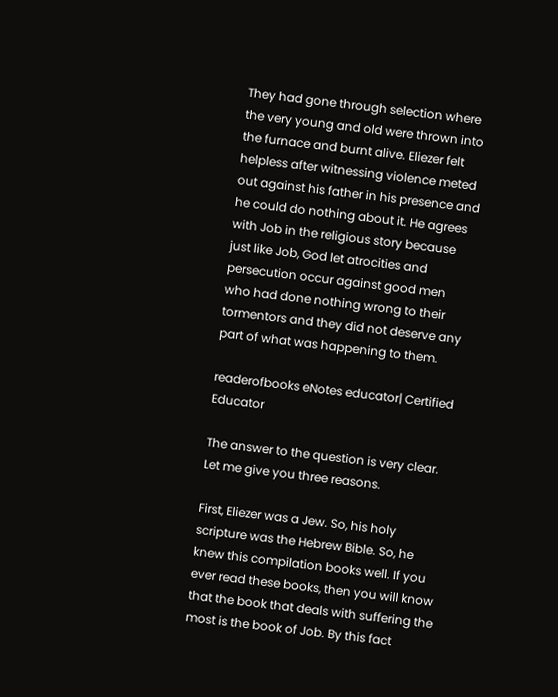They had gone through selection where the very young and old were thrown into the furnace and burnt alive. Eliezer felt helpless after witnessing violence meted out against his father in his presence and he could do nothing about it. He agrees with Job in the religious story because just like Job, God let atrocities and persecution occur against good men who had done nothing wrong to their tormentors and they did not deserve any part of what was happening to them.

readerofbooks eNotes educator| Certified Educator

The answer to the question is very clear. Let me give you three reasons.

First, Eliezer was a Jew. So, his holy scripture was the Hebrew Bible. So, he knew this compilation books well. If you ever read these books, then you will know that the book that deals with suffering the most is the book of Job. By this fact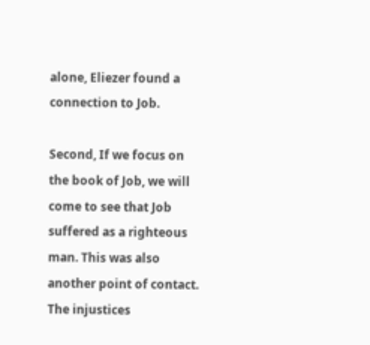alone, Eliezer found a connection to Job.

Second, If we focus on the book of Job, we will come to see that Job suffered as a righteous man. This was also another point of contact. The injustices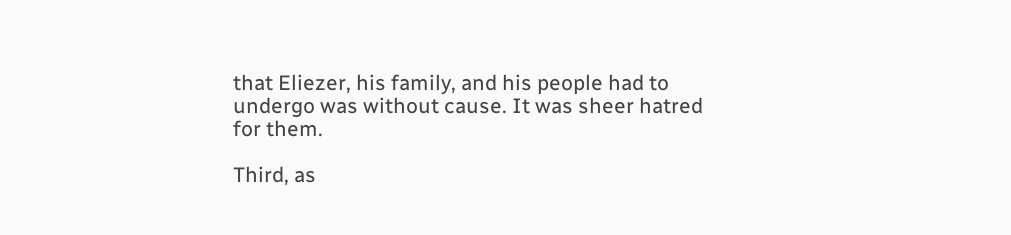that Eliezer, his family, and his people had to undergo was without cause. It was sheer hatred for them.

Third, as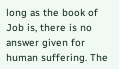long as the book of Job is, there is no answer given for human suffering. The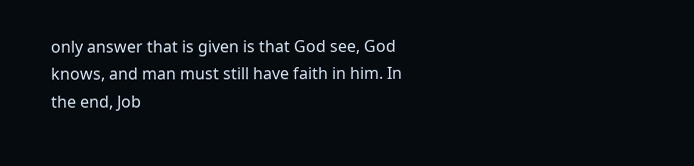only answer that is given is that God see, God knows, and man must still have faith in him. In the end, Job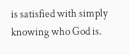is satisfied with simply knowing who God is.